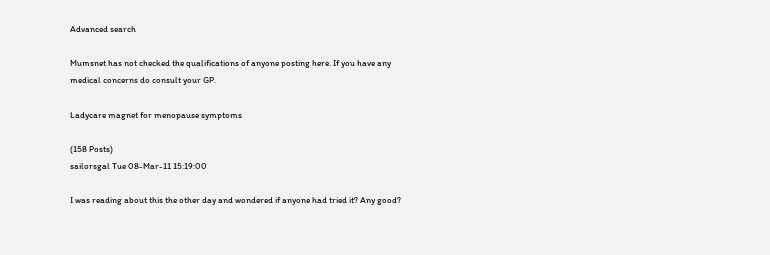Advanced search

Mumsnet has not checked the qualifications of anyone posting here. If you have any medical concerns do consult your GP.

Ladycare magnet for menopause symptoms

(158 Posts)
sailorsgal Tue 08-Mar-11 15:19:00

I was reading about this the other day and wondered if anyone had tried it? Any good?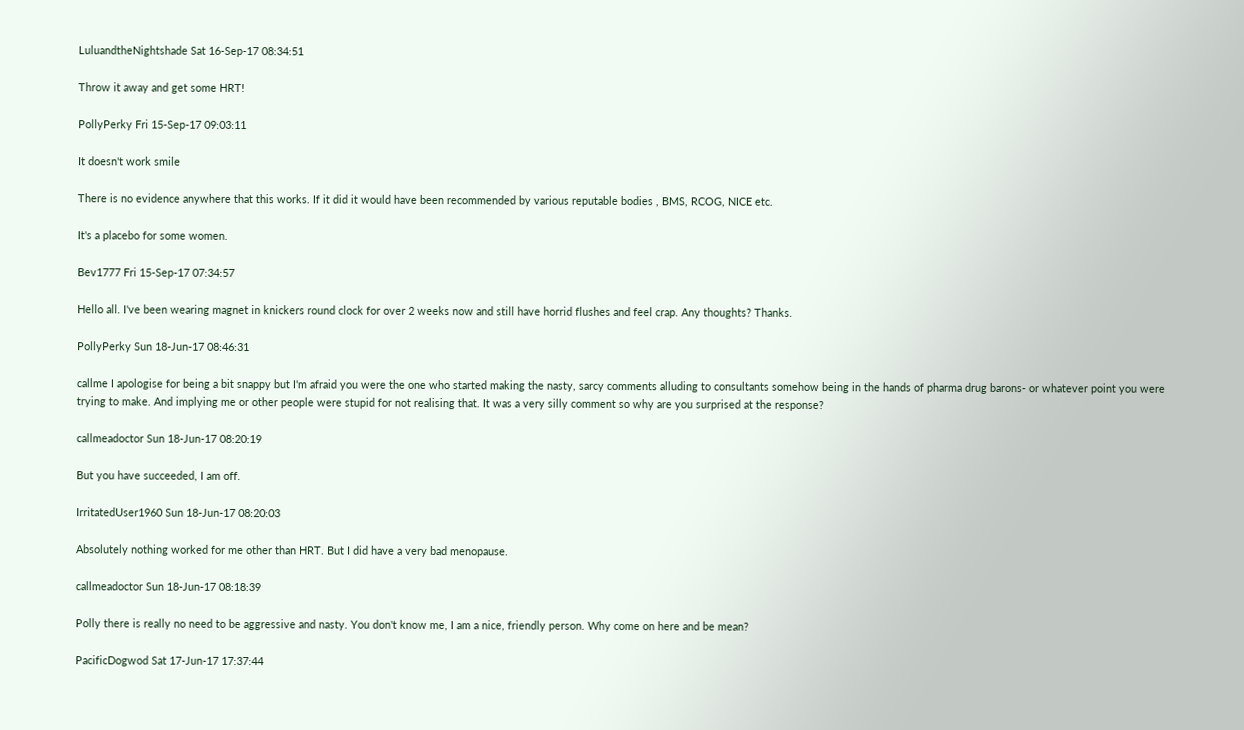LuluandtheNightshade Sat 16-Sep-17 08:34:51

Throw it away and get some HRT!

PollyPerky Fri 15-Sep-17 09:03:11

It doesn't work smile

There is no evidence anywhere that this works. If it did it would have been recommended by various reputable bodies , BMS, RCOG, NICE etc.

It's a placebo for some women.

Bev1777 Fri 15-Sep-17 07:34:57

Hello all. I've been wearing magnet in knickers round clock for over 2 weeks now and still have horrid flushes and feel crap. Any thoughts? Thanks.

PollyPerky Sun 18-Jun-17 08:46:31

callme I apologise for being a bit snappy but I'm afraid you were the one who started making the nasty, sarcy comments alluding to consultants somehow being in the hands of pharma drug barons- or whatever point you were trying to make. And implying me or other people were stupid for not realising that. It was a very silly comment so why are you surprised at the response?

callmeadoctor Sun 18-Jun-17 08:20:19

But you have succeeded, I am off.

IrritatedUser1960 Sun 18-Jun-17 08:20:03

Absolutely nothing worked for me other than HRT. But I did have a very bad menopause.

callmeadoctor Sun 18-Jun-17 08:18:39

Polly there is really no need to be aggressive and nasty. You don't know me, I am a nice, friendly person. Why come on here and be mean?

PacificDogwod Sat 17-Jun-17 17:37:44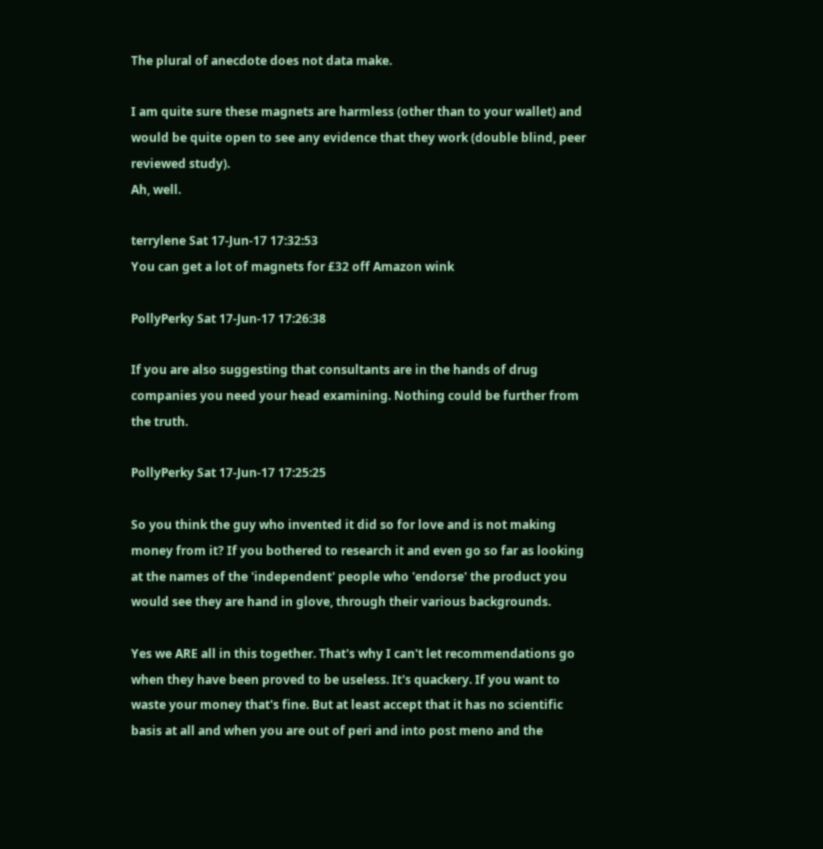The plural of anecdote does not data make.

I am quite sure these magnets are harmless (other than to your wallet) and would be quite open to see any evidence that they work (double blind, peer reviewed study).
Ah, well.

terrylene Sat 17-Jun-17 17:32:53
You can get a lot of magnets for £32 off Amazon wink

PollyPerky Sat 17-Jun-17 17:26:38

If you are also suggesting that consultants are in the hands of drug companies you need your head examining. Nothing could be further from the truth.

PollyPerky Sat 17-Jun-17 17:25:25

So you think the guy who invented it did so for love and is not making money from it? If you bothered to research it and even go so far as looking at the names of the 'independent' people who 'endorse' the product you would see they are hand in glove, through their various backgrounds.

Yes we ARE all in this together. That's why I can't let recommendations go when they have been proved to be useless. It's quackery. If you want to waste your money that's fine. But at least accept that it has no scientific basis at all and when you are out of peri and into post meno and the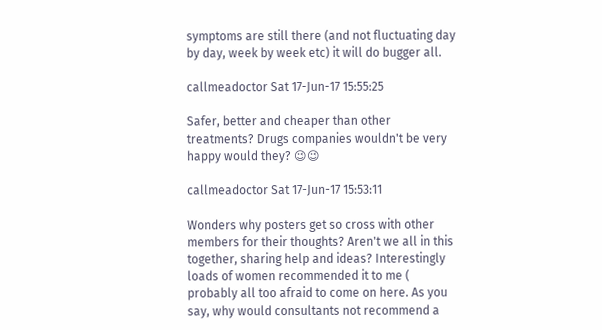symptoms are still there (and not fluctuating day by day, week by week etc) it will do bugger all.

callmeadoctor Sat 17-Jun-17 15:55:25

Safer, better and cheaper than other treatments? Drugs companies wouldn't be very happy would they? 😉😉

callmeadoctor Sat 17-Jun-17 15:53:11

Wonders why posters get so cross with other members for their thoughts? Aren't we all in this together, sharing help and ideas? Interestingly loads of women recommended it to me ( probably all too afraid to come on here. As you say, why would consultants not recommend a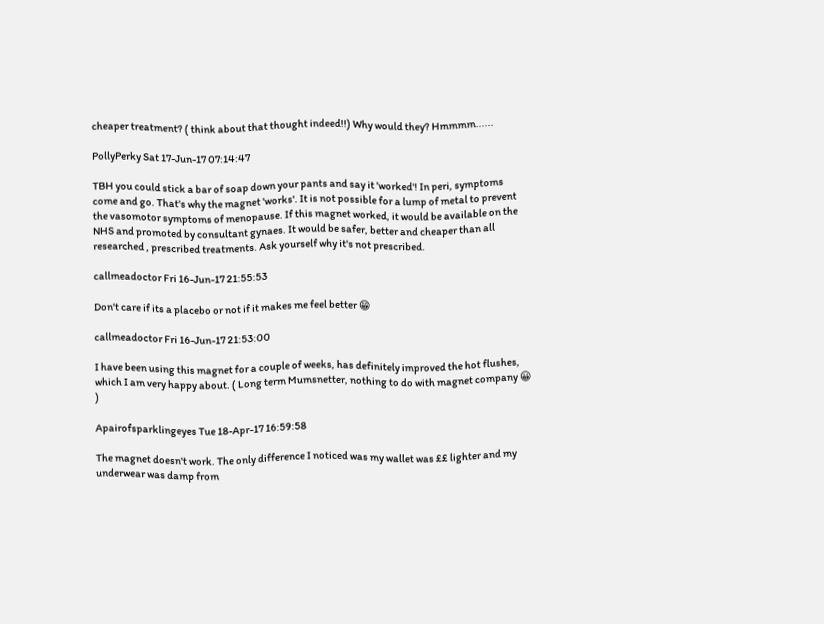cheaper treatment? ( think about that thought indeed!!) Why would they? Hmmmm......

PollyPerky Sat 17-Jun-17 07:14:47

TBH you could stick a bar of soap down your pants and say it 'worked'! In peri, symptoms come and go. That's why the magnet 'works'. It is not possible for a lump of metal to prevent the vasomotor symptoms of menopause. If this magnet worked, it would be available on the NHS and promoted by consultant gynaes. It would be safer, better and cheaper than all researched , prescribed treatments. Ask yourself why it's not prescribed.

callmeadoctor Fri 16-Jun-17 21:55:53

Don't care if its a placebo or not if it makes me feel better 😁

callmeadoctor Fri 16-Jun-17 21:53:00

I have been using this magnet for a couple of weeks, has definitely improved the hot flushes, which I am very happy about. ( Long term Mumsnetter, nothing to do with magnet company 😀 )

Apairofsparklingeyes Tue 18-Apr-17 16:59:58

The magnet doesn't work. The only difference I noticed was my wallet was ££ lighter and my underwear was damp from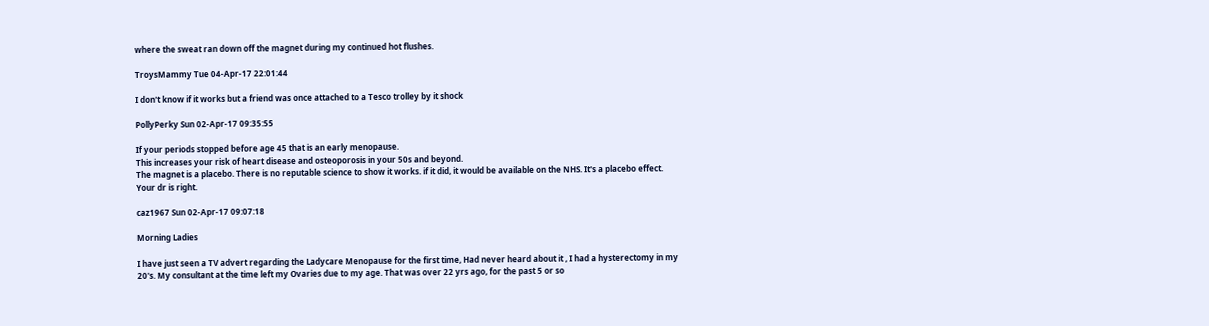where the sweat ran down off the magnet during my continued hot flushes.

TroysMammy Tue 04-Apr-17 22:01:44

I don't know if it works but a friend was once attached to a Tesco trolley by it shock

PollyPerky Sun 02-Apr-17 09:35:55

If your periods stopped before age 45 that is an early menopause.
This increases your risk of heart disease and osteoporosis in your 50s and beyond.
The magnet is a placebo. There is no reputable science to show it works. if it did, it would be available on the NHS. It's a placebo effect.
Your dr is right.

caz1967 Sun 02-Apr-17 09:07:18

Morning Ladies

I have just seen a TV advert regarding the Ladycare Menopause for the first time, Had never heard about it , I had a hysterectomy in my 20's. My consultant at the time left my Ovaries due to my age. That was over 22 yrs ago, for the past 5 or so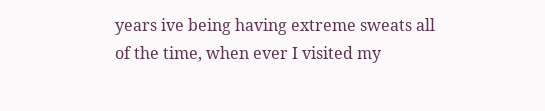years ive being having extreme sweats all of the time, when ever I visited my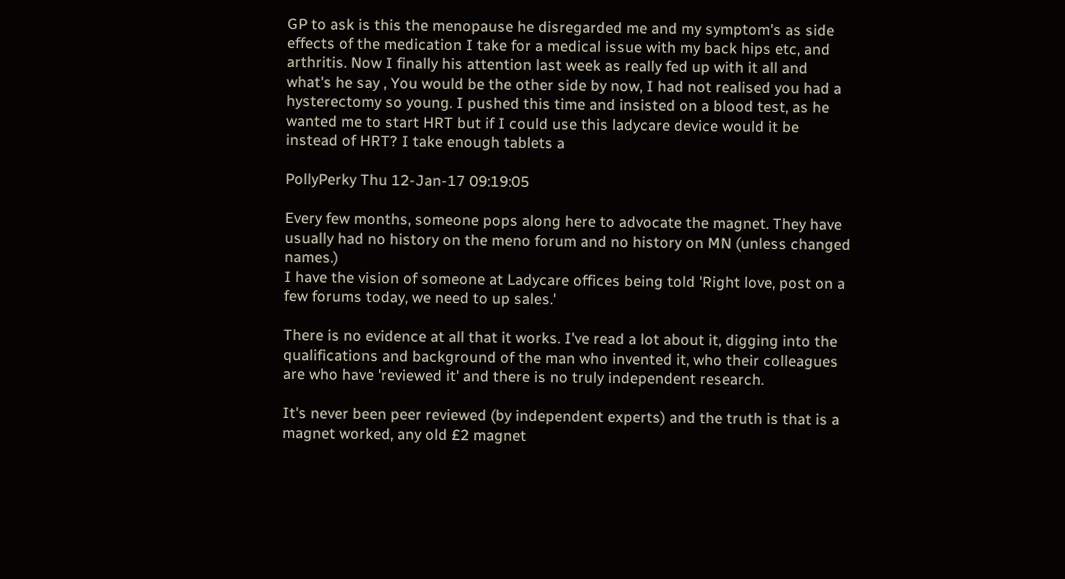GP to ask is this the menopause he disregarded me and my symptom's as side effects of the medication I take for a medical issue with my back hips etc, and arthritis. Now I finally his attention last week as really fed up with it all and what's he say , You would be the other side by now, I had not realised you had a hysterectomy so young. I pushed this time and insisted on a blood test, as he wanted me to start HRT but if I could use this ladycare device would it be instead of HRT? I take enough tablets a

PollyPerky Thu 12-Jan-17 09:19:05

Every few months, someone pops along here to advocate the magnet. They have usually had no history on the meno forum and no history on MN (unless changed names.)
I have the vision of someone at Ladycare offices being told 'Right love, post on a few forums today, we need to up sales.'

There is no evidence at all that it works. I've read a lot about it, digging into the qualifications and background of the man who invented it, who their colleagues are who have 'reviewed it' and there is no truly independent research.

It's never been peer reviewed (by independent experts) and the truth is that is a magnet worked, any old £2 magnet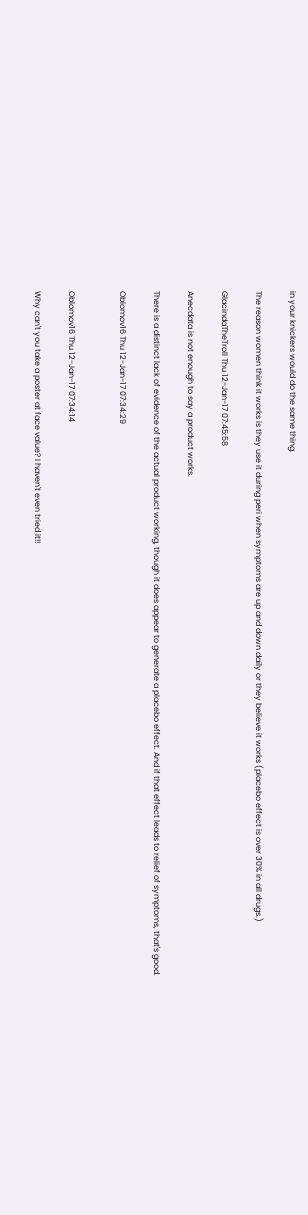in your knickers would do the same thing.

The reason women think it works is they use it during peri when symptoms are up and down daily or they believe it works (placebo effect is over 30% in all drugs.)

GlacindaTheTroll Thu 12-Jan-17 07:45:58

Anecdata is not enough to say a product works.

There is a distinct lack of evidence of the actual product working, though it does appear to generate a placebo effect. And if that effect leads to relief of symptoms, that's good.

Oblomov16 Thu 12-Jan-17 07:34:29


Oblomov16 Thu 12-Jan-17 07:34:14

Why can't you take a poster at face value? I haven't even tried it!!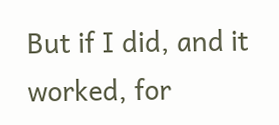But if I did, and it worked, for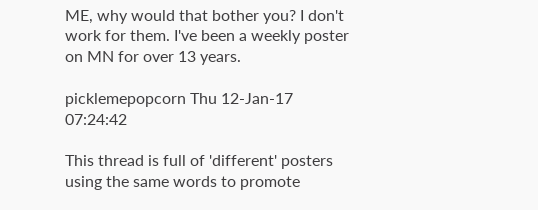ME, why would that bother you? I don't work for them. I've been a weekly poster on MN for over 13 years.

picklemepopcorn Thu 12-Jan-17 07:24:42

This thread is full of 'different' posters using the same words to promote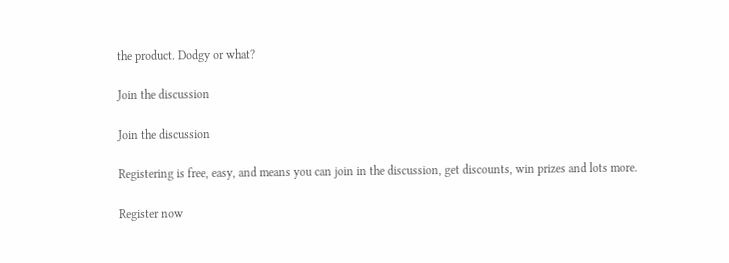the product. Dodgy or what?

Join the discussion

Join the discussion

Registering is free, easy, and means you can join in the discussion, get discounts, win prizes and lots more.

Register now